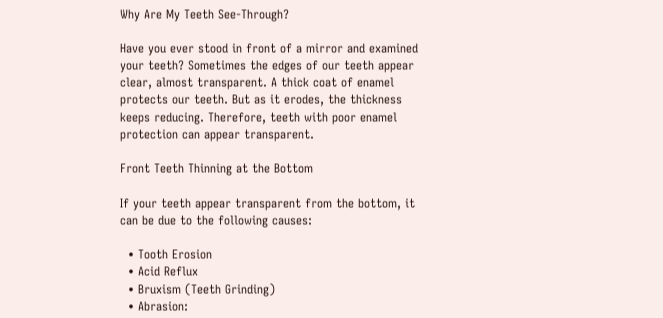Why Are My Teeth See-Through?

Have you ever stood in front of a mirror and examined your teeth? Sometimes the edges of our teeth appear clear, almost transparent. A thick coat of enamel protects our teeth. But as it erodes, the thickness keeps reducing. Therefore, teeth with poor enamel protection can appear transparent.

Front Teeth Thinning at the Bottom

If your teeth appear transparent from the bottom, it can be due to the following causes:

  • Tooth Erosion
  • Acid Reflux
  • Bruxism (Teeth Grinding)
  • Abrasion: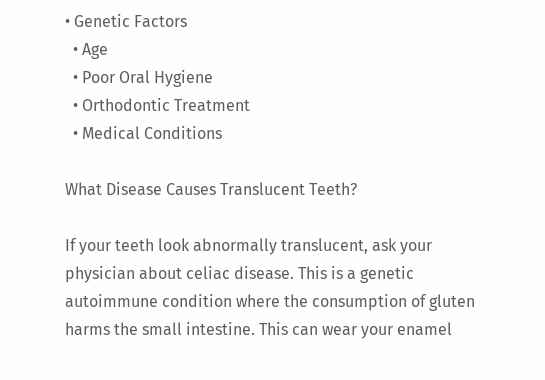• Genetic Factors
  • Age
  • Poor Oral Hygiene
  • Orthodontic Treatment
  • Medical Conditions

What Disease Causes Translucent Teeth?

If your teeth look abnormally translucent, ask your physician about celiac disease. This is a genetic autoimmune condition where the consumption of gluten harms the small intestine. This can wear your enamel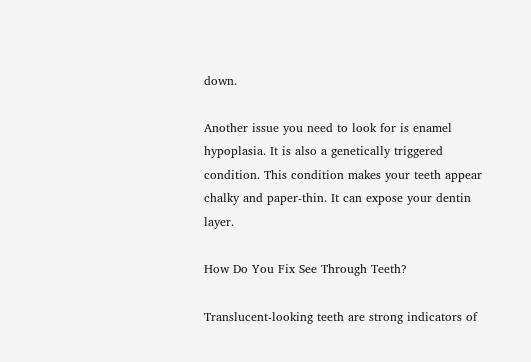down.

Another issue you need to look for is enamel hypoplasia. It is also a genetically triggered condition. This condition makes your teeth appear chalky and paper-thin. It can expose your dentin layer.

How Do You Fix See Through Teeth?

Translucent-looking teeth are strong indicators of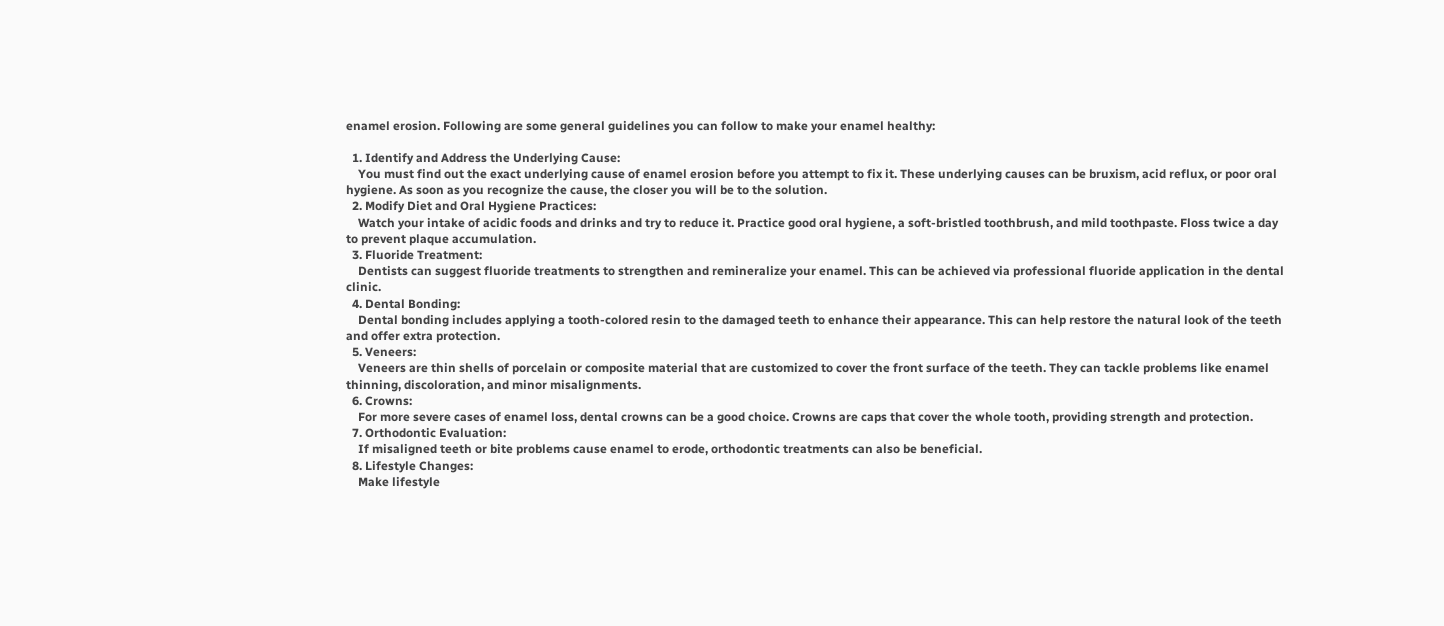enamel erosion. Following are some general guidelines you can follow to make your enamel healthy:

  1. Identify and Address the Underlying Cause:
    You must find out the exact underlying cause of enamel erosion before you attempt to fix it. These underlying causes can be bruxism, acid reflux, or poor oral hygiene. As soon as you recognize the cause, the closer you will be to the solution.
  2. Modify Diet and Oral Hygiene Practices:
    Watch your intake of acidic foods and drinks and try to reduce it. Practice good oral hygiene, a soft-bristled toothbrush, and mild toothpaste. Floss twice a day to prevent plaque accumulation.
  3. Fluoride Treatment:
    Dentists can suggest fluoride treatments to strengthen and remineralize your enamel. This can be achieved via professional fluoride application in the dental clinic.
  4. Dental Bonding:
    Dental bonding includes applying a tooth-colored resin to the damaged teeth to enhance their appearance. This can help restore the natural look of the teeth and offer extra protection.
  5. Veneers:
    Veneers are thin shells of porcelain or composite material that are customized to cover the front surface of the teeth. They can tackle problems like enamel thinning, discoloration, and minor misalignments.
  6. Crowns:
    For more severe cases of enamel loss, dental crowns can be a good choice. Crowns are caps that cover the whole tooth, providing strength and protection.
  7. Orthodontic Evaluation:
    If misaligned teeth or bite problems cause enamel to erode, orthodontic treatments can also be beneficial.
  8. Lifestyle Changes:
    Make lifestyle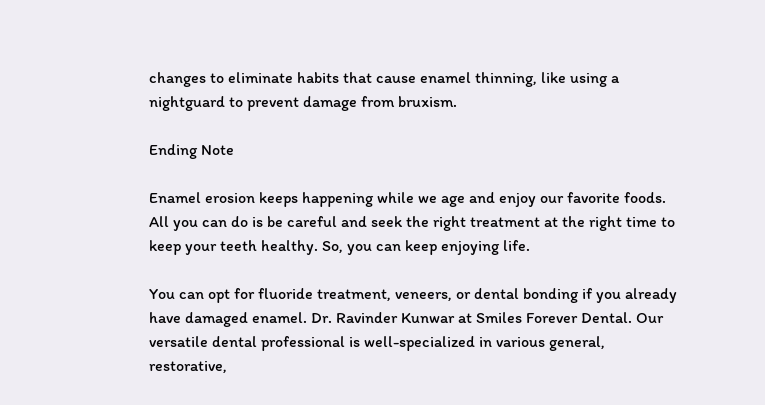changes to eliminate habits that cause enamel thinning, like using a nightguard to prevent damage from bruxism.

Ending Note

Enamel erosion keeps happening while we age and enjoy our favorite foods. All you can do is be careful and seek the right treatment at the right time to keep your teeth healthy. So, you can keep enjoying life.

You can opt for fluoride treatment, veneers, or dental bonding if you already have damaged enamel. Dr. Ravinder Kunwar at Smiles Forever Dental. Our versatile dental professional is well-specialized in various general, restorative,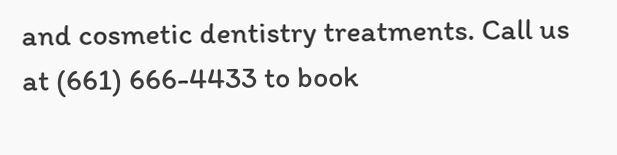and cosmetic dentistry treatments. Call us at (661) 666-4433 to book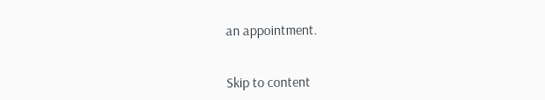an appointment.


Skip to content